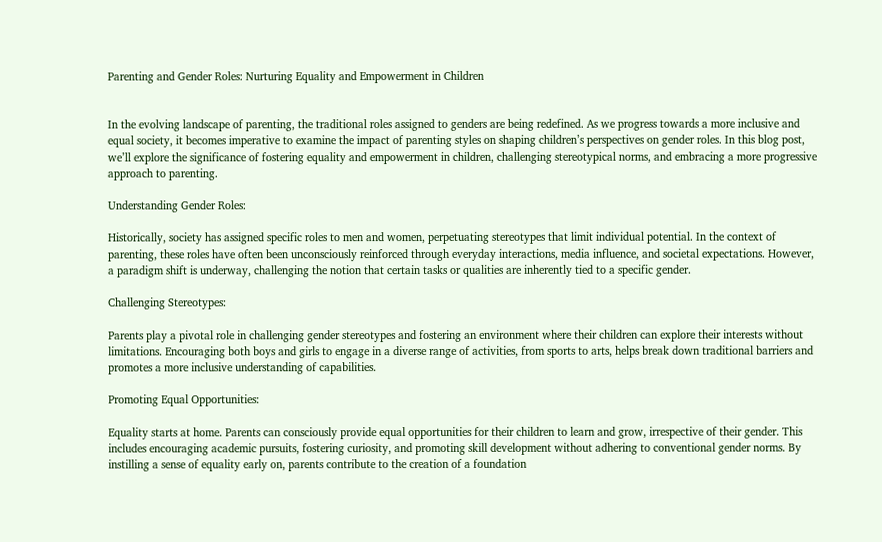Parenting and Gender Roles: Nurturing Equality and Empowerment in Children


In the evolving landscape of parenting, the traditional roles assigned to genders are being redefined. As we progress towards a more inclusive and equal society, it becomes imperative to examine the impact of parenting styles on shaping children’s perspectives on gender roles. In this blog post, we’ll explore the significance of fostering equality and empowerment in children, challenging stereotypical norms, and embracing a more progressive approach to parenting.

Understanding Gender Roles:

Historically, society has assigned specific roles to men and women, perpetuating stereotypes that limit individual potential. In the context of parenting, these roles have often been unconsciously reinforced through everyday interactions, media influence, and societal expectations. However, a paradigm shift is underway, challenging the notion that certain tasks or qualities are inherently tied to a specific gender.

Challenging Stereotypes:

Parents play a pivotal role in challenging gender stereotypes and fostering an environment where their children can explore their interests without limitations. Encouraging both boys and girls to engage in a diverse range of activities, from sports to arts, helps break down traditional barriers and promotes a more inclusive understanding of capabilities.

Promoting Equal Opportunities:

Equality starts at home. Parents can consciously provide equal opportunities for their children to learn and grow, irrespective of their gender. This includes encouraging academic pursuits, fostering curiosity, and promoting skill development without adhering to conventional gender norms. By instilling a sense of equality early on, parents contribute to the creation of a foundation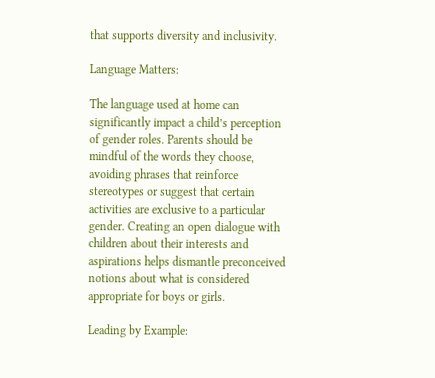that supports diversity and inclusivity.

Language Matters:

The language used at home can significantly impact a child’s perception of gender roles. Parents should be mindful of the words they choose, avoiding phrases that reinforce stereotypes or suggest that certain activities are exclusive to a particular gender. Creating an open dialogue with children about their interests and aspirations helps dismantle preconceived notions about what is considered appropriate for boys or girls.

Leading by Example: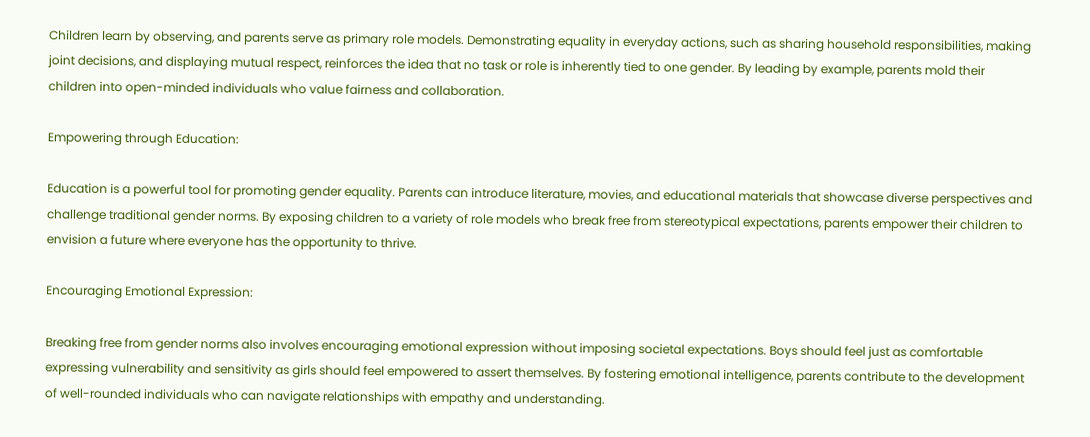Children learn by observing, and parents serve as primary role models. Demonstrating equality in everyday actions, such as sharing household responsibilities, making joint decisions, and displaying mutual respect, reinforces the idea that no task or role is inherently tied to one gender. By leading by example, parents mold their children into open-minded individuals who value fairness and collaboration.

Empowering through Education:

Education is a powerful tool for promoting gender equality. Parents can introduce literature, movies, and educational materials that showcase diverse perspectives and challenge traditional gender norms. By exposing children to a variety of role models who break free from stereotypical expectations, parents empower their children to envision a future where everyone has the opportunity to thrive.

Encouraging Emotional Expression:

Breaking free from gender norms also involves encouraging emotional expression without imposing societal expectations. Boys should feel just as comfortable expressing vulnerability and sensitivity as girls should feel empowered to assert themselves. By fostering emotional intelligence, parents contribute to the development of well-rounded individuals who can navigate relationships with empathy and understanding.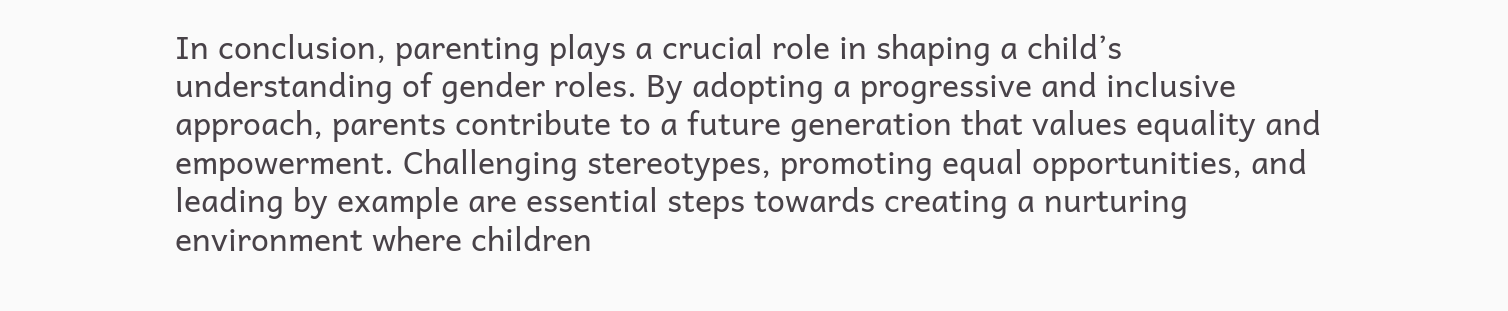In conclusion, parenting plays a crucial role in shaping a child’s understanding of gender roles. By adopting a progressive and inclusive approach, parents contribute to a future generation that values equality and empowerment. Challenging stereotypes, promoting equal opportunities, and leading by example are essential steps towards creating a nurturing environment where children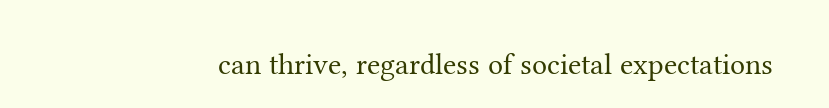can thrive, regardless of societal expectations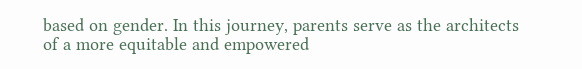based on gender. In this journey, parents serve as the architects of a more equitable and empowered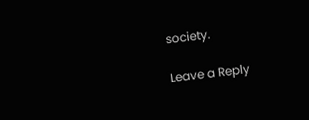society.

Leave a Reply